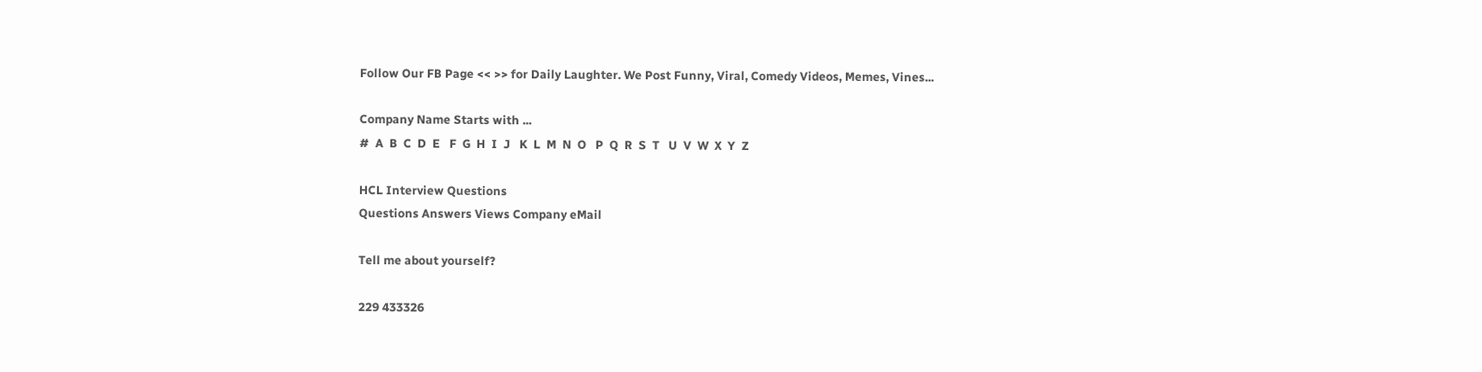Follow Our FB Page << >> for Daily Laughter. We Post Funny, Viral, Comedy Videos, Memes, Vines...

Company Name Starts with ...
#  A  B  C  D  E   F  G  H  I  J   K  L  M  N  O   P  Q  R  S  T   U  V  W  X  Y  Z

HCL Interview Questions
Questions Answers Views Company eMail

Tell me about yourself?

229 433326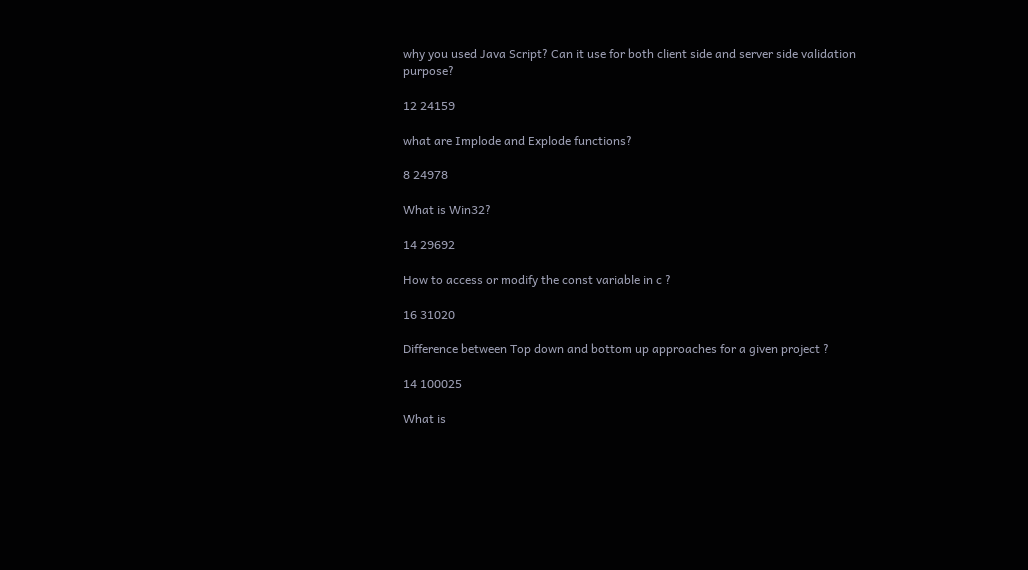why you used Java Script? Can it use for both client side and server side validation purpose?

12 24159

what are Implode and Explode functions?

8 24978

What is Win32?

14 29692

How to access or modify the const variable in c ?

16 31020

Difference between Top down and bottom up approaches for a given project ?

14 100025

What is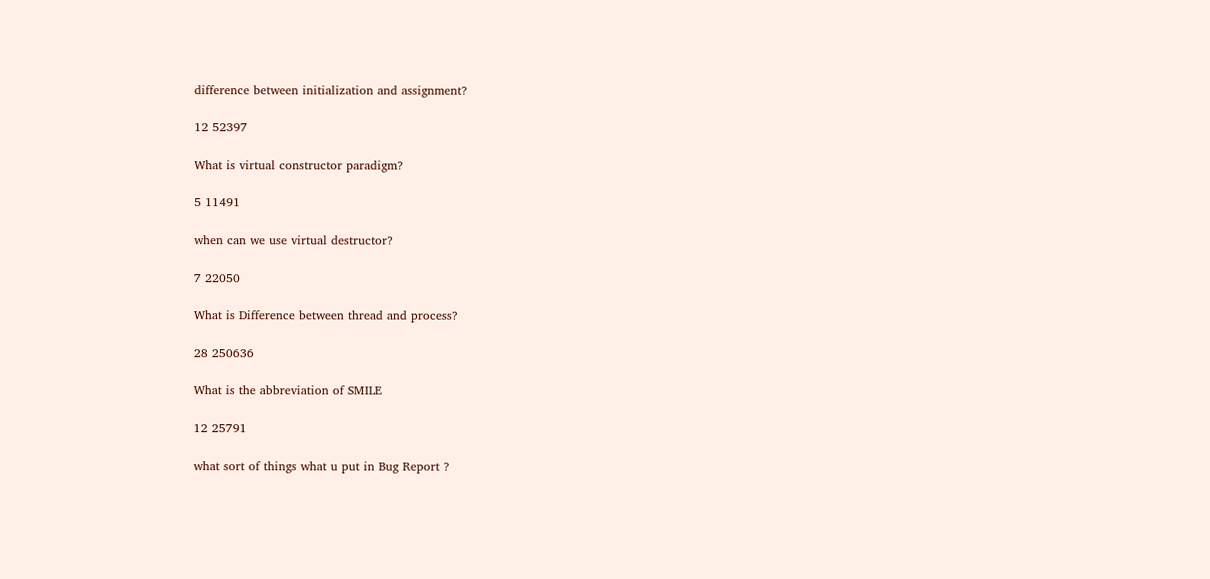difference between initialization and assignment?

12 52397

What is virtual constructor paradigm?

5 11491

when can we use virtual destructor?

7 22050

What is Difference between thread and process?

28 250636

What is the abbreviation of SMILE

12 25791

what sort of things what u put in Bug Report ?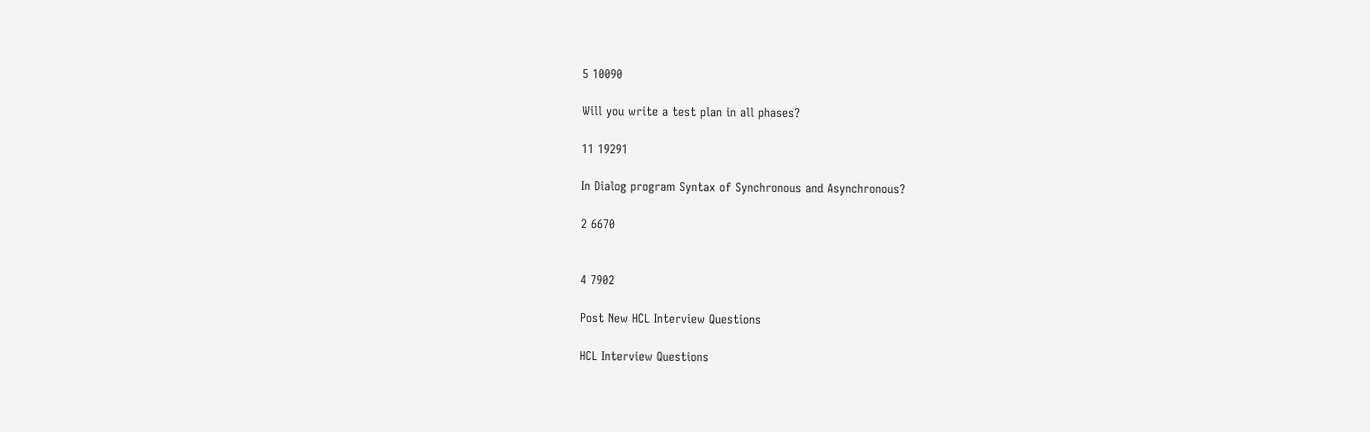5 10090

Will you write a test plan in all phases?

11 19291

In Dialog program Syntax of Synchronous and Asynchronous?

2 6670


4 7902

Post New HCL Interview Questions

HCL Interview Questions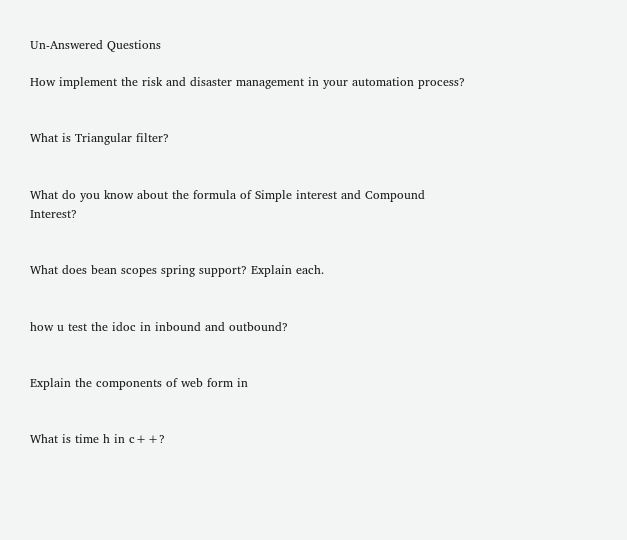Un-Answered Questions

How implement the risk and disaster management in your automation process?


What is Triangular filter?


What do you know about the formula of Simple interest and Compound Interest?


What does bean scopes spring support? Explain each.


how u test the idoc in inbound and outbound?


Explain the components of web form in


What is time h in c++?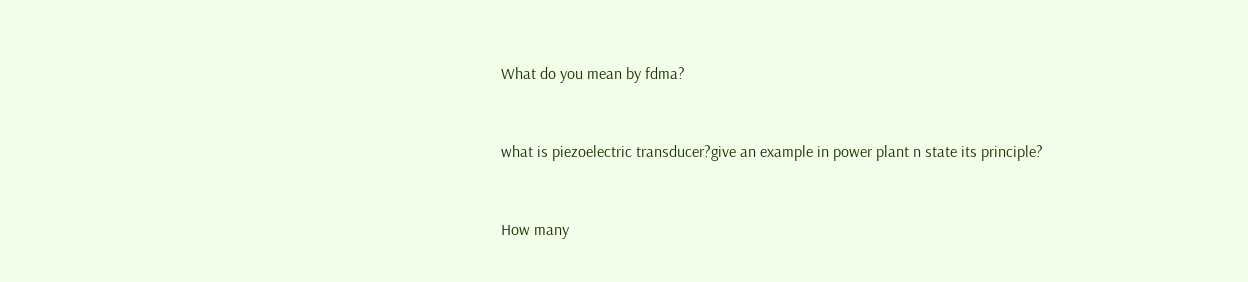What do you mean by fdma?


what is piezoelectric transducer?give an example in power plant n state its principle?


How many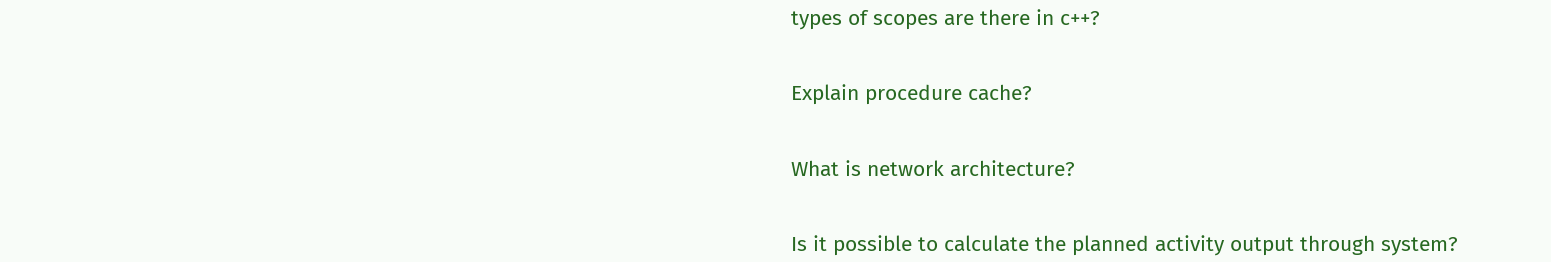types of scopes are there in c++?


Explain procedure cache?


What is network architecture?


Is it possible to calculate the planned activity output through system?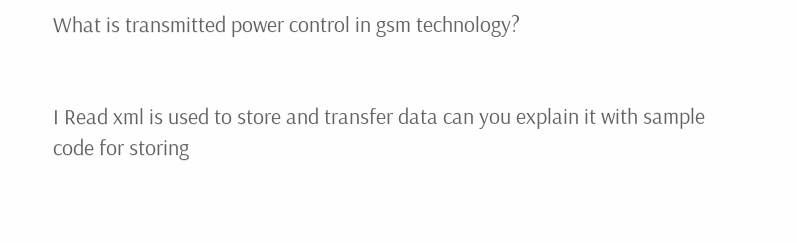What is transmitted power control in gsm technology?


I Read xml is used to store and transfer data can you explain it with sample code for storing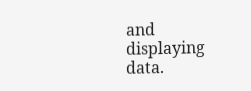and displaying data.